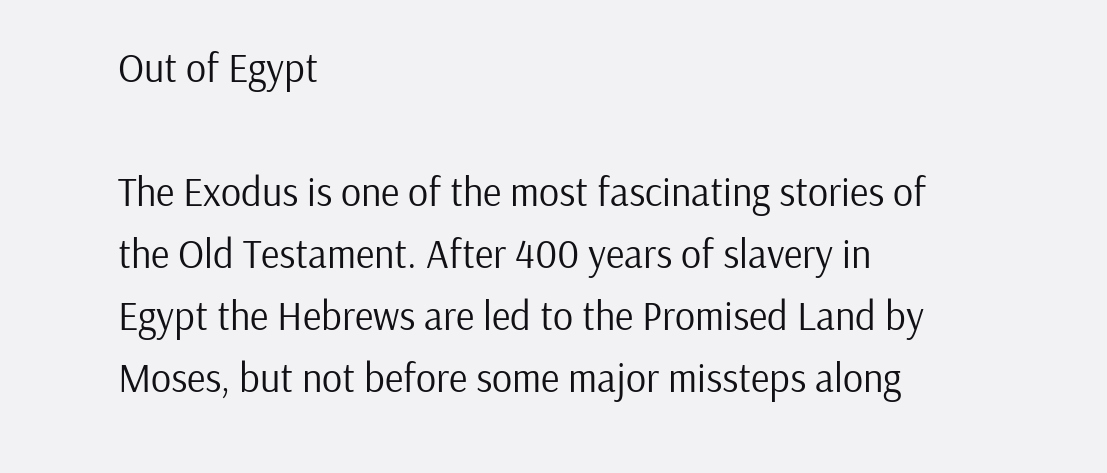Out of Egypt

The Exodus is one of the most fascinating stories of the Old Testament. After 400 years of slavery in Egypt the Hebrews are led to the Promised Land by Moses, but not before some major missteps along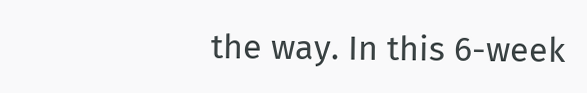the way. In this 6-week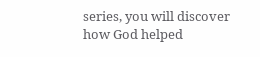series, you will discover how God helped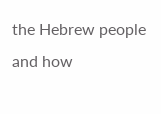the Hebrew people and how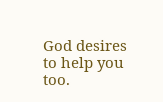God desires to help you too.